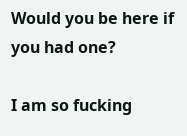Would you be here if you had one?

I am so fucking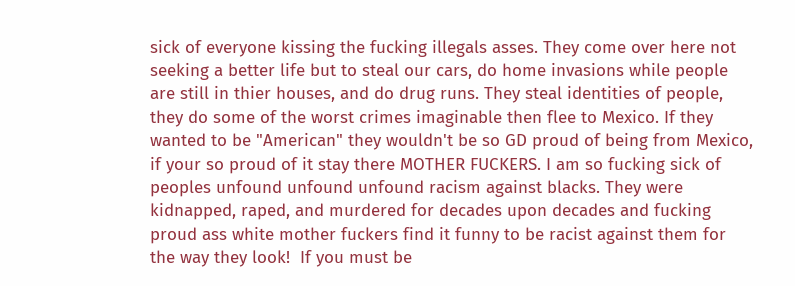sick of everyone kissing the fucking illegals asses. They come over here not seeking a better life but to steal our cars, do home invasions while people are still in thier houses, and do drug runs. They steal identities of people, they do some of the worst crimes imaginable then flee to Mexico. If they wanted to be "American" they wouldn't be so GD proud of being from Mexico, if your so proud of it stay there MOTHER FUCKERS. I am so fucking sick of peoples unfound unfound unfound racism against blacks. They were kidnapped, raped, and murdered for decades upon decades and fucking proud ass white mother fuckers find it funny to be racist against them for the way they look!  If you must be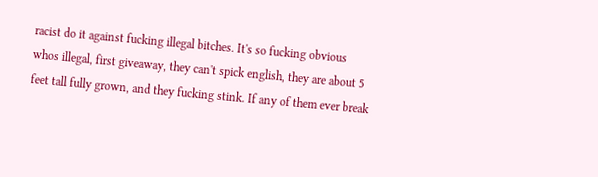racist do it against fucking illegal bitches. It's so fucking obvious whos illegal, first giveaway, they can't spick english, they are about 5 feet tall fully grown, and they fucking stink. If any of them ever break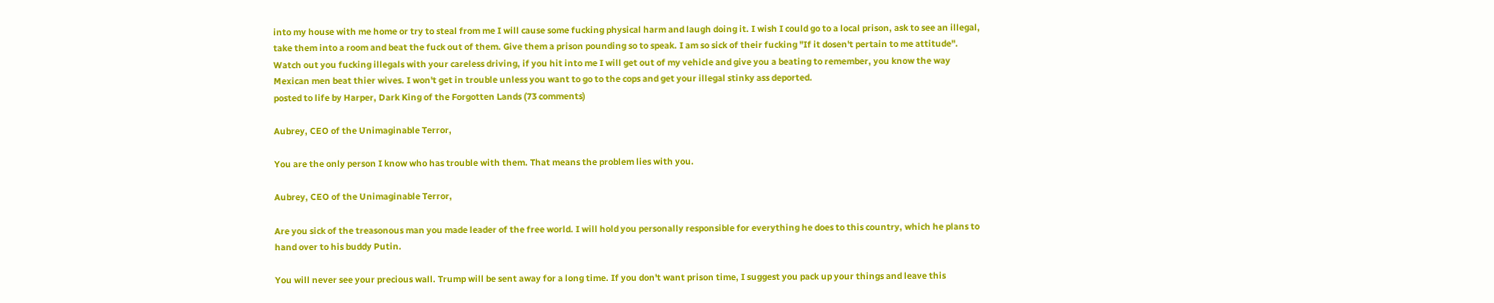into my house with me home or try to steal from me I will cause some fucking physical harm and laugh doing it. I wish I could go to a local prison, ask to see an illegal, take them into a room and beat the fuck out of them. Give them a prison pounding so to speak. I am so sick of their fucking "If it dosen't pertain to me attitude". Watch out you fucking illegals with your careless driving, if you hit into me I will get out of my vehicle and give you a beating to remember, you know the way Mexican men beat thier wives. I won't get in trouble unless you want to go to the cops and get your illegal stinky ass deported.
posted to life by Harper, Dark King of the Forgotten Lands (73 comments)

Aubrey, CEO of the Unimaginable Terror,

You are the only person I know who has trouble with them. That means the problem lies with you.

Aubrey, CEO of the Unimaginable Terror,

Are you sick of the treasonous man you made leader of the free world. I will hold you personally responsible for everything he does to this country, which he plans to hand over to his buddy Putin.

You will never see your precious wall. Trump will be sent away for a long time. If you don't want prison time, I suggest you pack up your things and leave this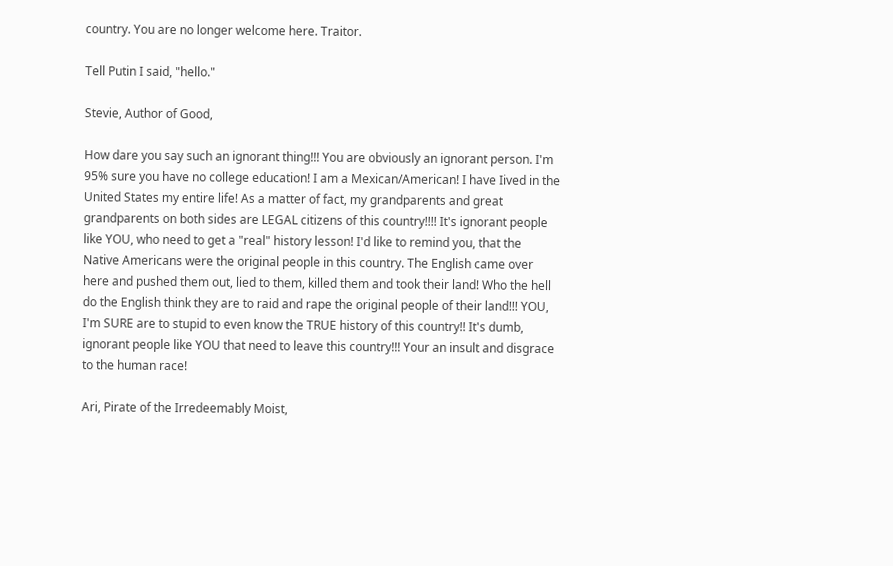country. You are no longer welcome here. Traitor.

Tell Putin I said, "hello."

Stevie, Author of Good,

How dare you say such an ignorant thing!!! You are obviously an ignorant person. I'm 95% sure you have no college education! I am a Mexican/American! I have Iived in the United States my entire life! As a matter of fact, my grandparents and great grandparents on both sides are LEGAL citizens of this country!!!! It's ignorant people like YOU, who need to get a "real" history lesson! I'd like to remind you, that the Native Americans were the original people in this country. The English came over here and pushed them out, lied to them, killed them and took their land! Who the hell do the English think they are to raid and rape the original people of their land!!! YOU, I'm SURE are to stupid to even know the TRUE history of this country!! It's dumb, ignorant people like YOU that need to leave this country!!! Your an insult and disgrace to the human race!

Ari, Pirate of the Irredeemably Moist,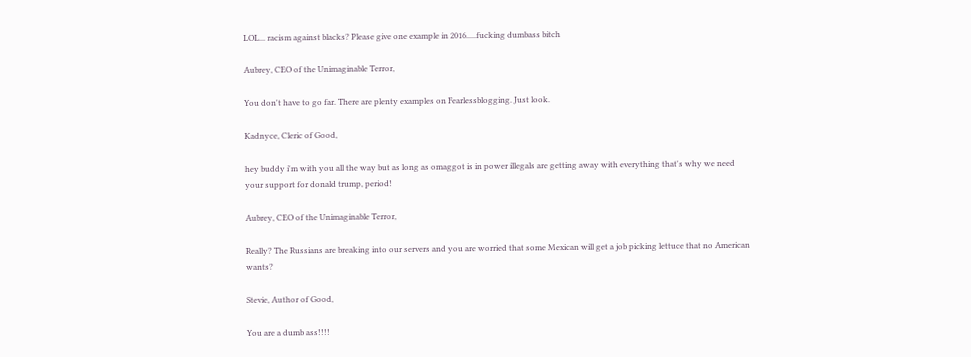LOL... racism against blacks? Please give one example in 2016.....fucking dumbass bitch

Aubrey, CEO of the Unimaginable Terror,

You don't have to go far. There are plenty examples on Fearlessblogging. Just look.

Kadnyce, Cleric of Good,

hey buddy i'm with you all the way but as long as omaggot is in power illegals are getting away with everything that's why we need your support for donald trump, period!

Aubrey, CEO of the Unimaginable Terror,

Really? The Russians are breaking into our servers and you are worried that some Mexican will get a job picking lettuce that no American wants?

Stevie, Author of Good,

You are a dumb ass!!!!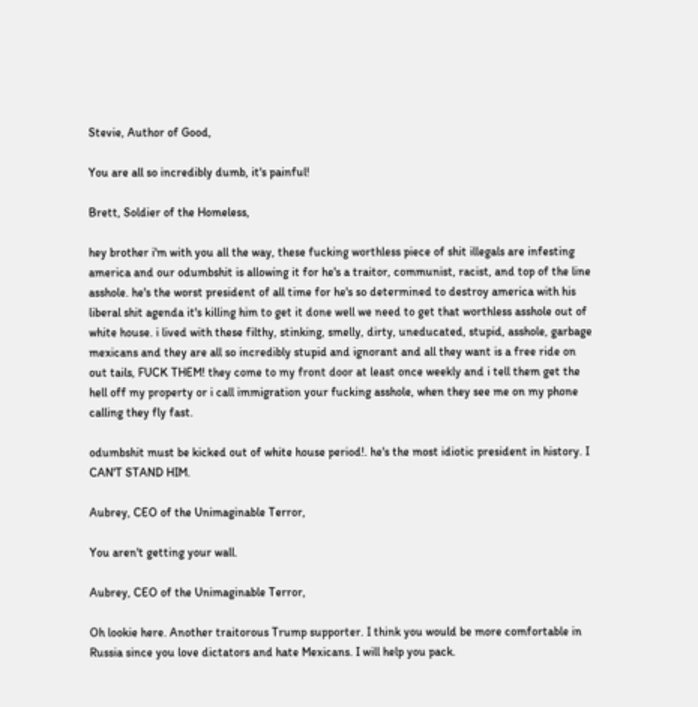Stevie, Author of Good,

You are all so incredibly dumb, it's painful!

Brett, Soldier of the Homeless,

hey brother i'm with you all the way, these fucking worthless piece of shit illegals are infesting america and our odumbshit is allowing it for he's a traitor, communist, racist, and top of the line asshole. he's the worst president of all time for he's so determined to destroy america with his liberal shit agenda it's killing him to get it done well we need to get that worthless asshole out of white house. i lived with these filthy, stinking, smelly, dirty, uneducated, stupid, asshole, garbage mexicans and they are all so incredibly stupid and ignorant and all they want is a free ride on out tails, FUCK THEM! they come to my front door at least once weekly and i tell them get the hell off my property or i call immigration your fucking asshole, when they see me on my phone calling they fly fast.

odumbshit must be kicked out of white house period!. he's the most idiotic president in history. I CAN'T STAND HIM.

Aubrey, CEO of the Unimaginable Terror,

You aren't getting your wall.

Aubrey, CEO of the Unimaginable Terror,

Oh lookie here. Another traitorous Trump supporter. I think you would be more comfortable in Russia since you love dictators and hate Mexicans. I will help you pack.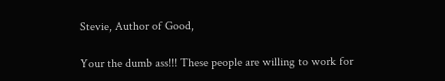Stevie, Author of Good,

Your the dumb ass!!! These people are willing to work for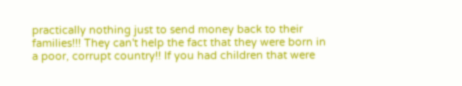practically nothing just to send money back to their families!!! They can't help the fact that they were born in a poor, corrupt country!! If you had children that were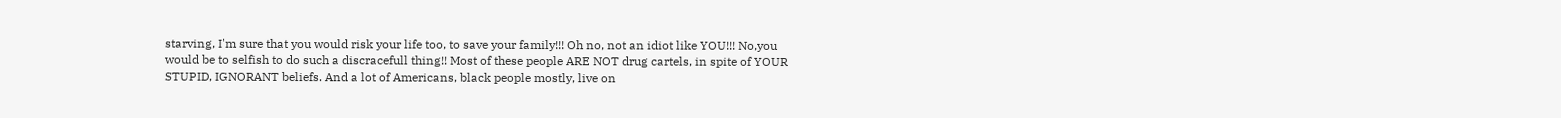starving, I'm sure that you would risk your life too, to save your family!!! Oh no, not an idiot like YOU!!! No,you would be to selfish to do such a discracefull thing!! Most of these people ARE NOT drug cartels, in spite of YOUR STUPID, IGNORANT beliefs. And a lot of Americans, black people mostly, live on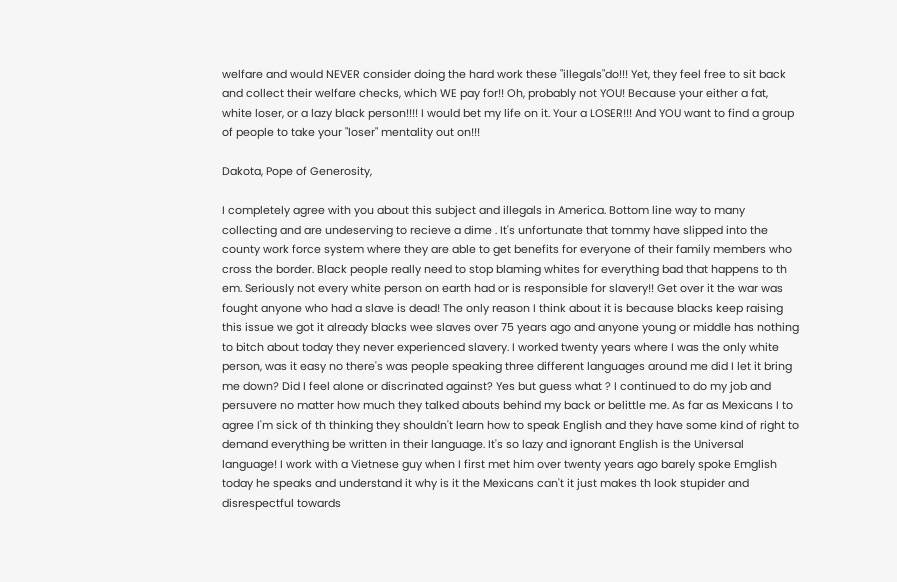welfare and would NEVER consider doing the hard work these "illegals"do!!! Yet, they feel free to sit back and collect their welfare checks, which WE pay for!! Oh, probably not YOU! Because your either a fat, white loser, or a lazy black person!!!! I would bet my life on it. Your a LOSER!!! And YOU want to find a group of people to take your "loser" mentality out on!!!

Dakota, Pope of Generosity,

I completely agree with you about this subject and illegals in America. Bottom line way to many collecting and are undeserving to recieve a dime . It's unfortunate that tommy have slipped into the county work force system where they are able to get benefits for everyone of their family members who cross the border. Black people really need to stop blaming whites for everything bad that happens to th em. Seriously not every white person on earth had or is responsible for slavery!! Get over it the war was fought anyone who had a slave is dead! The only reason I think about it is because blacks keep raising this issue we got it already blacks wee slaves over 75 years ago and anyone young or middle has nothing to bitch about today they never experienced slavery. I worked twenty years where I was the only white person, was it easy no there's was people speaking three different languages around me did I let it bring me down? Did I feel alone or discrinated against? Yes but guess what ? I continued to do my job and persuvere no matter how much they talked abouts behind my back or belittle me. As far as Mexicans I to agree I'm sick of th thinking they shouldn't learn how to speak English and they have some kind of right to demand everything be written in their language. It's so lazy and ignorant English is the Universal language! I work with a Vietnese guy when I first met him over twenty years ago barely spoke Emglish today he speaks and understand it why is it the Mexicans can't it just makes th look stupider and disrespectful towards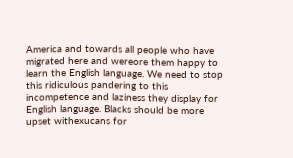America and towards all people who have migrated here and wereore them happy to learn the English language. We need to stop this ridiculous pandering to this incompetence and laziness they display for English language. Blacks should be more upset withexucans for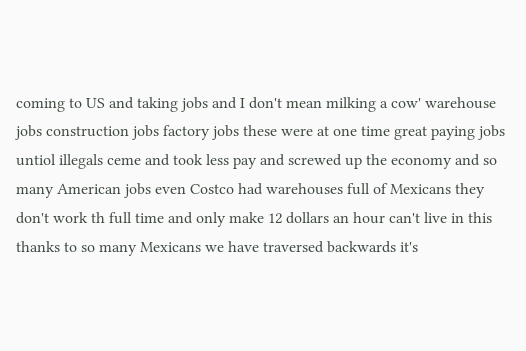coming to US and taking jobs and I don't mean milking a cow' warehouse jobs construction jobs factory jobs these were at one time great paying jobs untiol illegals ceme and took less pay and screwed up the economy and so many American jobs even Costco had warehouses full of Mexicans they don't work th full time and only make 12 dollars an hour can't live in this thanks to so many Mexicans we have traversed backwards it's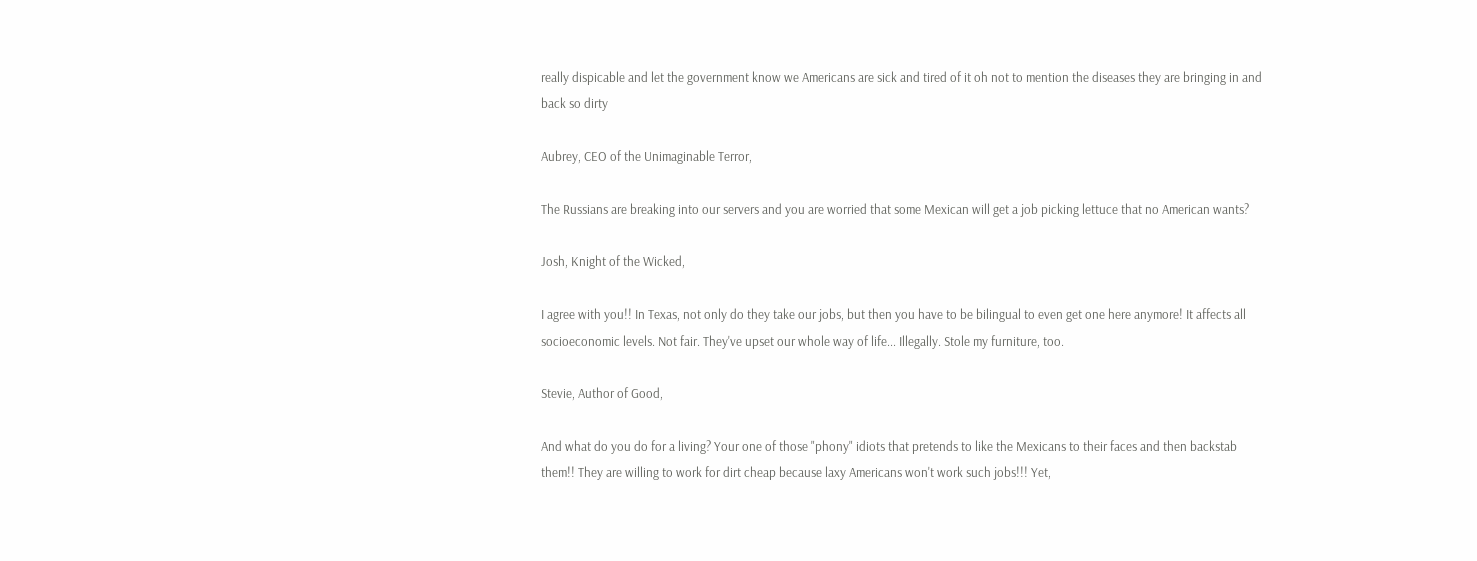really dispicable and let the government know we Americans are sick and tired of it oh not to mention the diseases they are bringing in and back so dirty

Aubrey, CEO of the Unimaginable Terror,

The Russians are breaking into our servers and you are worried that some Mexican will get a job picking lettuce that no American wants?

Josh, Knight of the Wicked,

I agree with you!! In Texas, not only do they take our jobs, but then you have to be bilingual to even get one here anymore! It affects all socioeconomic levels. Not fair. They've upset our whole way of life... Illegally. Stole my furniture, too.

Stevie, Author of Good,

And what do you do for a living? Your one of those "phony" idiots that pretends to like the Mexicans to their faces and then backstab them!! They are willing to work for dirt cheap because laxy Americans won't work such jobs!!! Yet,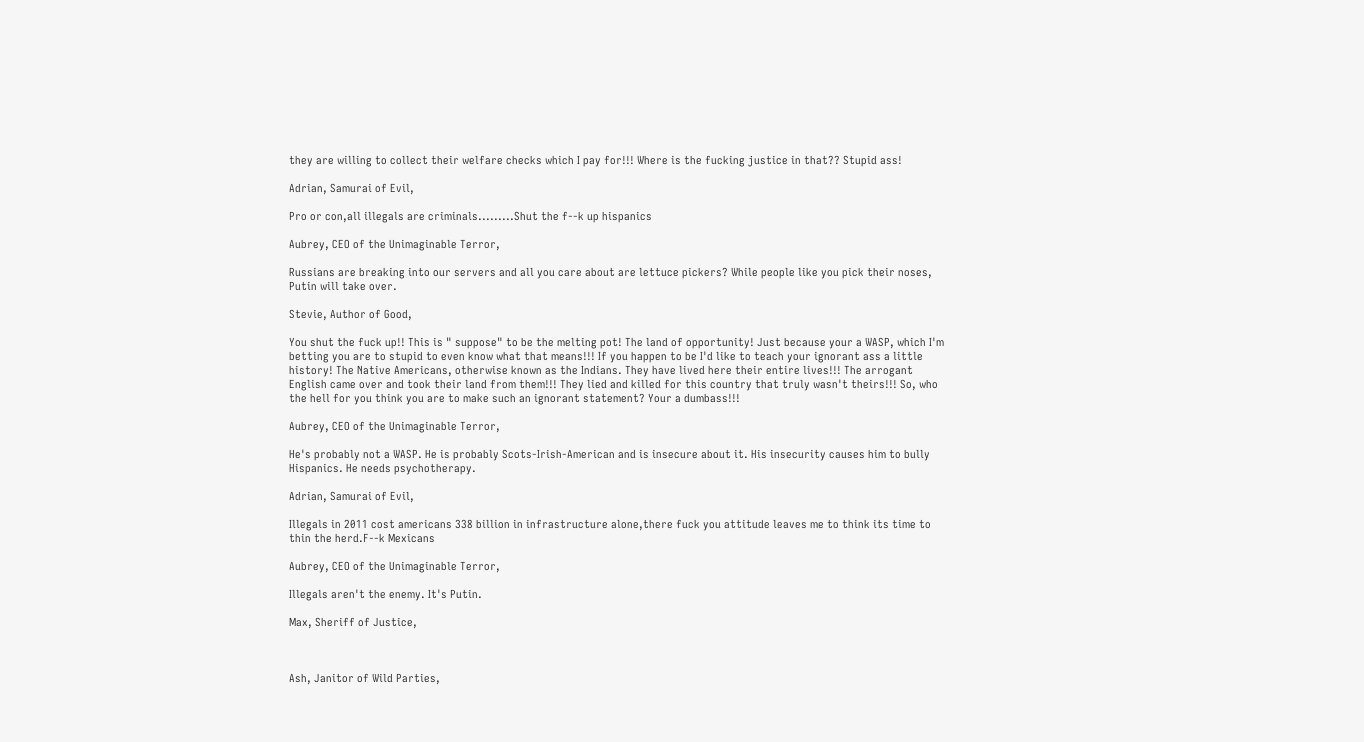they are willing to collect their welfare checks which I pay for!!! Where is the fucking justice in that?? Stupid ass!

Adrian, Samurai of Evil,

Pro or con,all illegals are criminals.........Shut the f--k up hispanics

Aubrey, CEO of the Unimaginable Terror,

Russians are breaking into our servers and all you care about are lettuce pickers? While people like you pick their noses, Putin will take over.

Stevie, Author of Good,

You shut the fuck up!! This is " suppose" to be the melting pot! The land of opportunity! Just because your a WASP, which I'm betting you are to stupid to even know what that means!!! If you happen to be I'd like to teach your ignorant ass a little history! The Native Americans, otherwise known as the Indians. They have lived here their entire lives!!! The arrogant English came over and took their land from them!!! They lied and killed for this country that truly wasn't theirs!!! So, who the hell for you think you are to make such an ignorant statement? Your a dumbass!!!

Aubrey, CEO of the Unimaginable Terror,

He's probably not a WASP. He is probably Scots-Irish-American and is insecure about it. His insecurity causes him to bully Hispanics. He needs psychotherapy.

Adrian, Samurai of Evil,

Illegals in 2011 cost americans 338 billion in infrastructure alone,there fuck you attitude leaves me to think its time to thin the herd.F--k Mexicans

Aubrey, CEO of the Unimaginable Terror,

Illegals aren't the enemy. It's Putin.

Max, Sheriff of Justice,



Ash, Janitor of Wild Parties,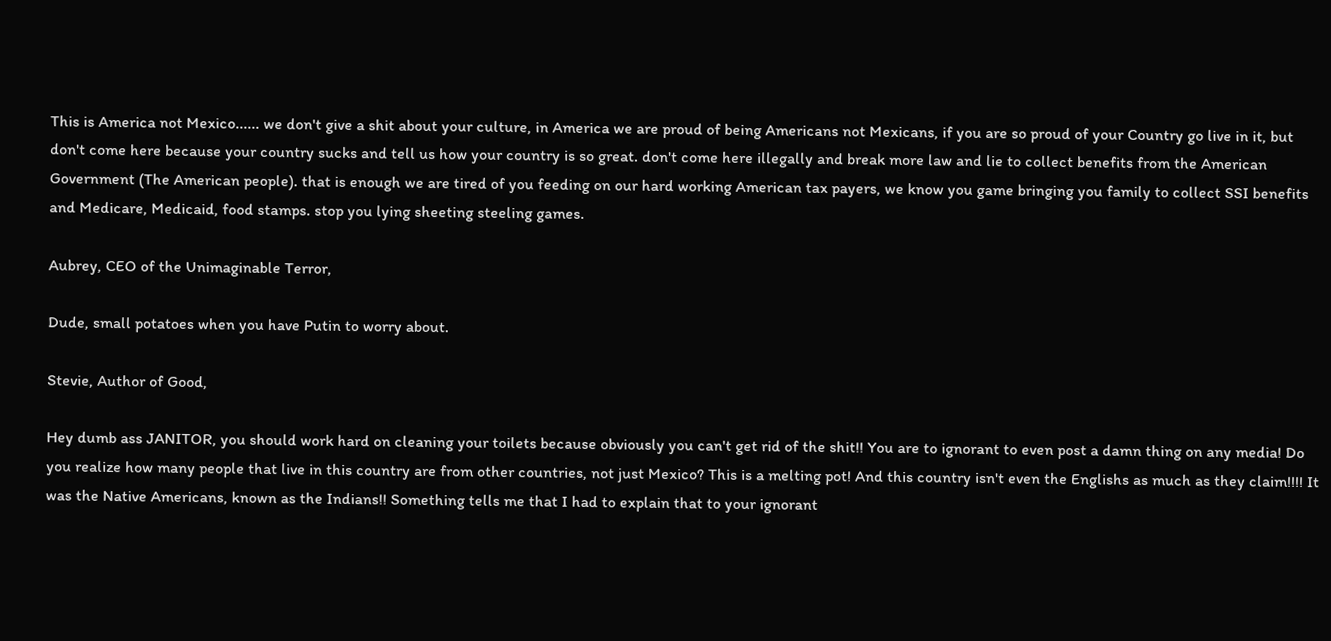This is America not Mexico...... we don't give a shit about your culture, in America we are proud of being Americans not Mexicans, if you are so proud of your Country go live in it, but don't come here because your country sucks and tell us how your country is so great. don't come here illegally and break more law and lie to collect benefits from the American Government (The American people). that is enough we are tired of you feeding on our hard working American tax payers, we know you game bringing you family to collect SSI benefits and Medicare, Medicaid, food stamps. stop you lying sheeting steeling games.

Aubrey, CEO of the Unimaginable Terror,

Dude, small potatoes when you have Putin to worry about.

Stevie, Author of Good,

Hey dumb ass JANITOR, you should work hard on cleaning your toilets because obviously you can't get rid of the shit!! You are to ignorant to even post a damn thing on any media! Do you realize how many people that live in this country are from other countries, not just Mexico? This is a melting pot! And this country isn't even the Englishs as much as they claim!!!! It was the Native Americans, known as the Indians!! Something tells me that I had to explain that to your ignorant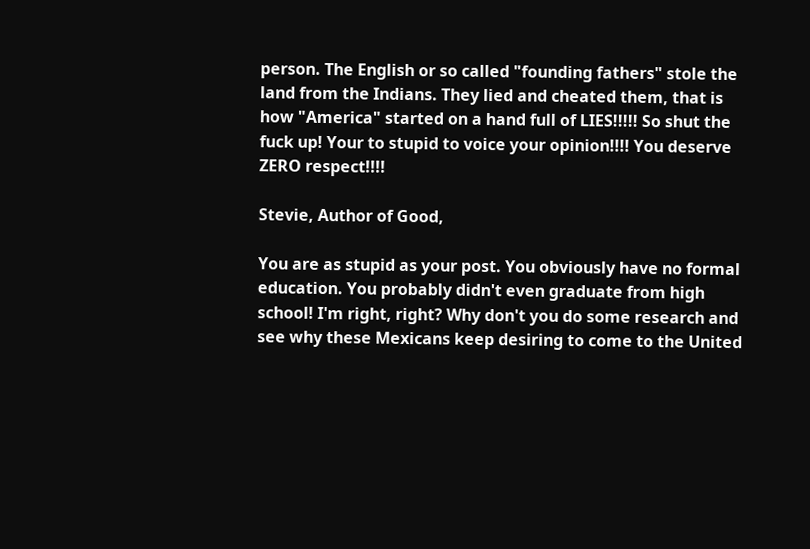person. The English or so called "founding fathers" stole the land from the Indians. They lied and cheated them, that is how "America" started on a hand full of LIES!!!!! So shut the fuck up! Your to stupid to voice your opinion!!!! You deserve ZERO respect!!!!

Stevie, Author of Good,

You are as stupid as your post. You obviously have no formal education. You probably didn't even graduate from high school! I'm right, right? Why don't you do some research and see why these Mexicans keep desiring to come to the United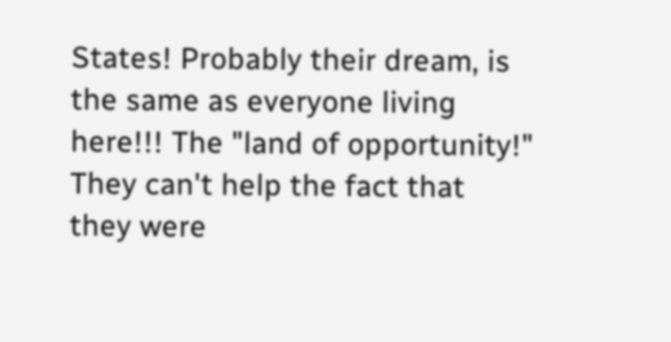States! Probably their dream, is the same as everyone living here!!! The "land of opportunity!" They can't help the fact that they were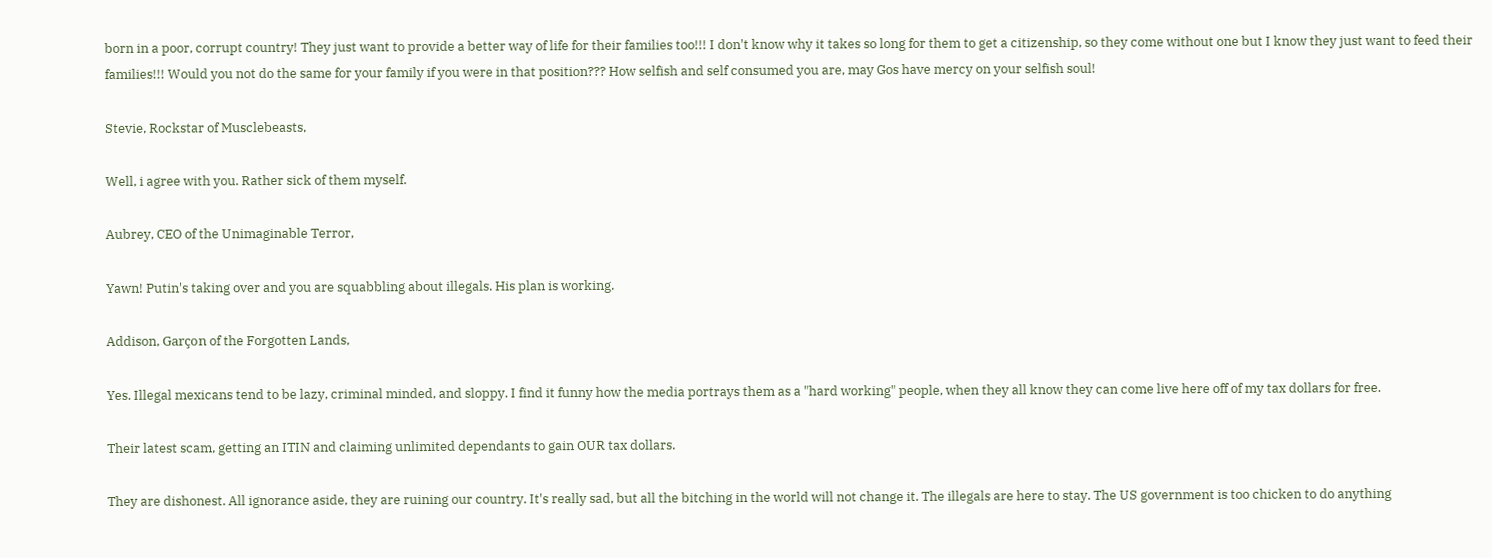born in a poor, corrupt country! They just want to provide a better way of life for their families too!!! I don't know why it takes so long for them to get a citizenship, so they come without one but I know they just want to feed their families!!! Would you not do the same for your family if you were in that position??? How selfish and self consumed you are, may Gos have mercy on your selfish soul!

Stevie, Rockstar of Musclebeasts,

Well, i agree with you. Rather sick of them myself.

Aubrey, CEO of the Unimaginable Terror,

Yawn! Putin's taking over and you are squabbling about illegals. His plan is working.

Addison, Garçon of the Forgotten Lands,

Yes. Illegal mexicans tend to be lazy, criminal minded, and sloppy. I find it funny how the media portrays them as a "hard working" people, when they all know they can come live here off of my tax dollars for free.

Their latest scam, getting an ITIN and claiming unlimited dependants to gain OUR tax dollars.

They are dishonest. All ignorance aside, they are ruining our country. It's really sad, but all the bitching in the world will not change it. The illegals are here to stay. The US government is too chicken to do anything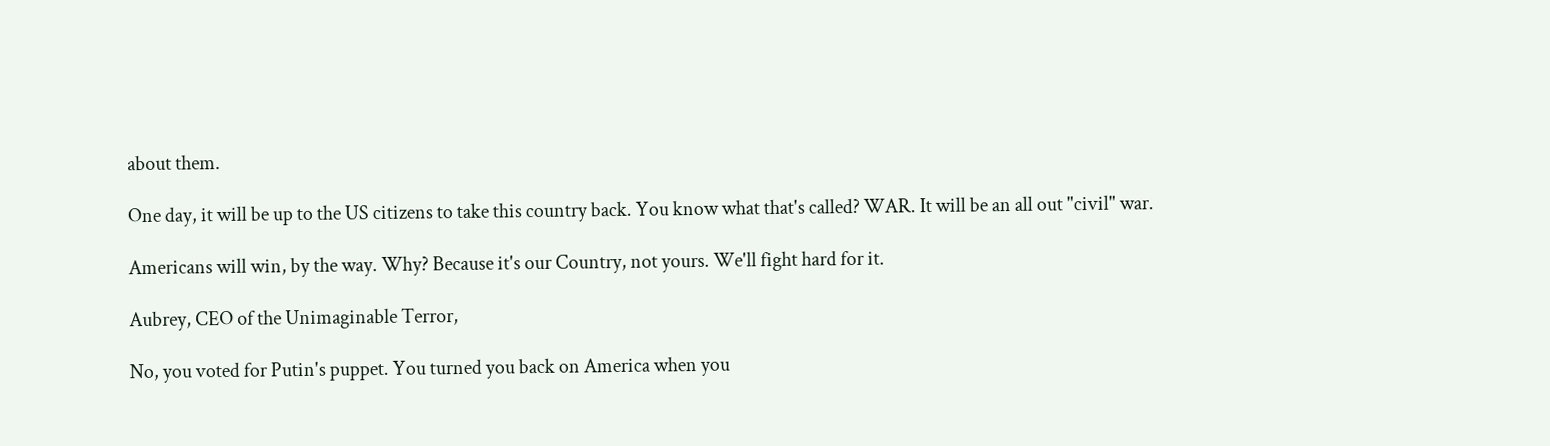about them.

One day, it will be up to the US citizens to take this country back. You know what that's called? WAR. It will be an all out "civil" war.

Americans will win, by the way. Why? Because it's our Country, not yours. We'll fight hard for it.

Aubrey, CEO of the Unimaginable Terror,

No, you voted for Putin's puppet. You turned you back on America when you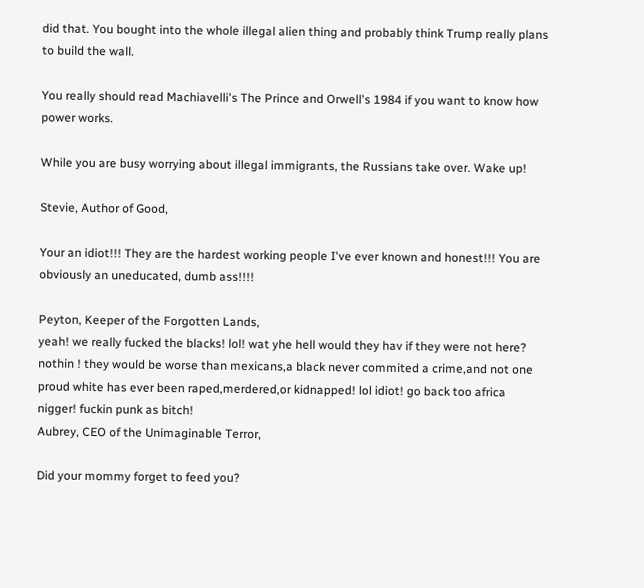did that. You bought into the whole illegal alien thing and probably think Trump really plans to build the wall.

You really should read Machiavelli's The Prince and Orwell's 1984 if you want to know how power works.

While you are busy worrying about illegal immigrants, the Russians take over. Wake up!

Stevie, Author of Good,

Your an idiot!!! They are the hardest working people I've ever known and honest!!! You are obviously an uneducated, dumb ass!!!!

Peyton, Keeper of the Forgotten Lands,
yeah! we really fucked the blacks! lol! wat yhe hell would they hav if they were not here? nothin ! they would be worse than mexicans,a black never commited a crime,and not one proud white has ever been raped,merdered,or kidnapped! lol idiot! go back too africa nigger! fuckin punk as bitch!
Aubrey, CEO of the Unimaginable Terror,

Did your mommy forget to feed you?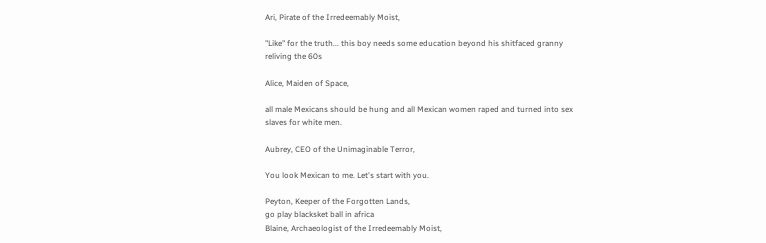Ari, Pirate of the Irredeemably Moist,

"Like" for the truth... this boy needs some education beyond his shitfaced granny reliving the 60s

Alice, Maiden of Space,

all male Mexicans should be hung and all Mexican women raped and turned into sex slaves for white men.

Aubrey, CEO of the Unimaginable Terror,

You look Mexican to me. Let's start with you.

Peyton, Keeper of the Forgotten Lands,
go play blacksket ball in africa
Blaine, Archaeologist of the Irredeemably Moist,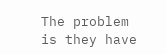The problem is they have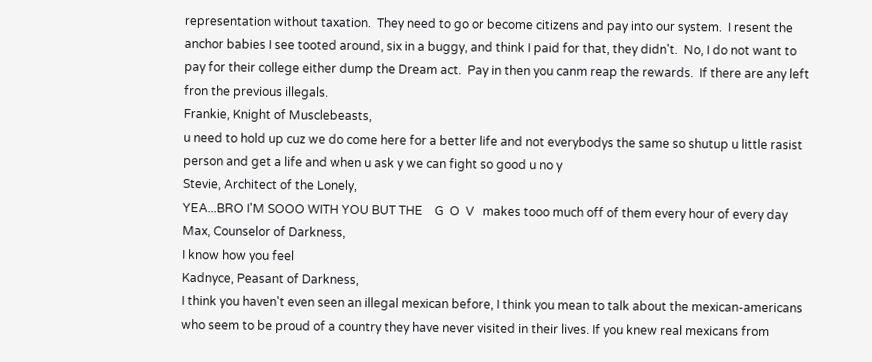representation without taxation.  They need to go or become citizens and pay into our system.  I resent the anchor babies I see tooted around, six in a buggy, and think I paid for that, they didn't.  No, I do not want to pay for their college either dump the Dream act.  Pay in then you canm reap the rewards.  If there are any left fron the previous illegals.
Frankie, Knight of Musclebeasts,
u need to hold up cuz we do come here for a better life and not everybodys the same so shutup u little rasist person and get a life and when u ask y we can fight so good u no y
Stevie, Architect of the Lonely,
YEA...BRO I'M SOOO WITH YOU BUT THE    G  O  V   makes tooo much off of them every hour of every day
Max, Counselor of Darkness,
I know how you feel
Kadnyce, Peasant of Darkness,
I think you haven't even seen an illegal mexican before, I think you mean to talk about the mexican-americans who seem to be proud of a country they have never visited in their lives. If you knew real mexicans from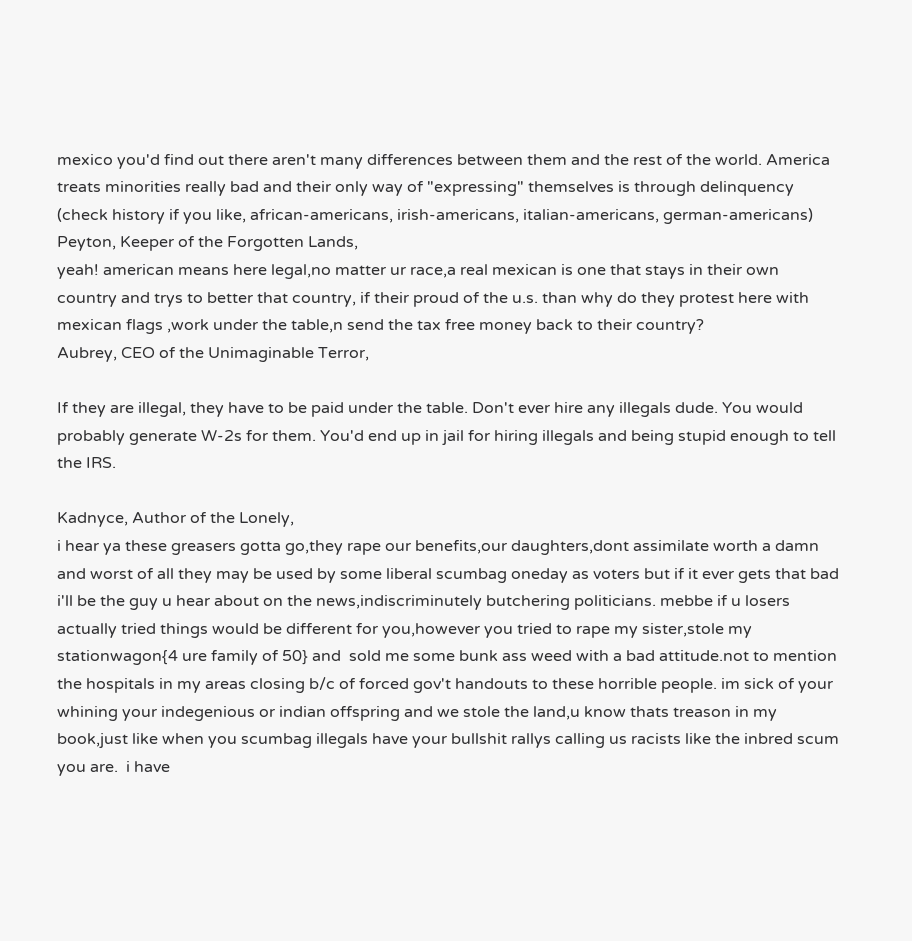mexico you'd find out there aren't many differences between them and the rest of the world. America treats minorities really bad and their only way of "expressing" themselves is through delinquency (check history if you like, african-americans, irish-americans, italian-americans, german-americans)
Peyton, Keeper of the Forgotten Lands,
yeah! american means here legal,no matter ur race,a real mexican is one that stays in their own country and trys to better that country, if their proud of the u.s. than why do they protest here with mexican flags ,work under the table,n send the tax free money back to their country?
Aubrey, CEO of the Unimaginable Terror,

If they are illegal, they have to be paid under the table. Don't ever hire any illegals dude. You would probably generate W-2s for them. You'd end up in jail for hiring illegals and being stupid enough to tell the IRS.

Kadnyce, Author of the Lonely,
i hear ya these greasers gotta go,they rape our benefits,our daughters,dont assimilate worth a damn and worst of all they may be used by some liberal scumbag oneday as voters but if it ever gets that bad i'll be the guy u hear about on the news,indiscriminutely butchering politicians. mebbe if u losers actually tried things would be different for you,however you tried to rape my sister,stole my stationwagon{4 ure family of 50} and  sold me some bunk ass weed with a bad attitude.not to mention the hospitals in my areas closing b/c of forced gov't handouts to these horrible people. im sick of your whining your indegenious or indian offspring and we stole the land,u know thats treason in my book,just like when you scumbag illegals have your bullshit rallys calling us racists like the inbred scum you are.  i have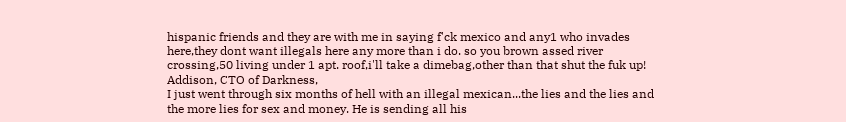hispanic friends and they are with me in saying f'ck mexico and any1 who invades here,they dont want illegals here any more than i do. so you brown assed river crossing,50 living under 1 apt. roof,i'll take a dimebag,other than that shut the fuk up!
Addison, CTO of Darkness,
I just went through six months of hell with an illegal mexican...the lies and the lies and the more lies for sex and money. He is sending all his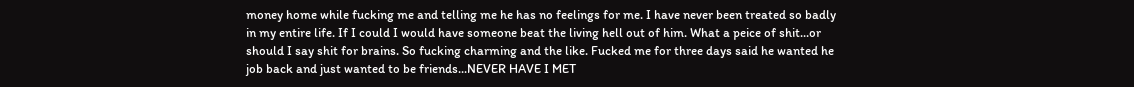money home while fucking me and telling me he has no feelings for me. I have never been treated so badly in my entire life. If I could I would have someone beat the living hell out of him. What a peice of shit...or should I say shit for brains. So fucking charming and the like. Fucked me for three days said he wanted he job back and just wanted to be friends...NEVER HAVE I MET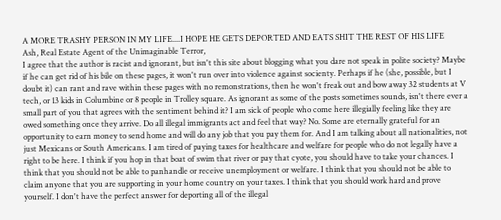A MORE TRASHY PERSON IN MY LIFE....I HOPE HE GETS DEPORTED AND EATS SHIT THE REST OF HIS LIFE
Ash, Real Estate Agent of the Unimaginable Terror,
I agree that the author is racist and ignorant, but isn't this site about blogging what you dare not speak in polite society? Maybe if he can get rid of his bile on these pages, it won't run over into violence against socienty. Perhaps if he (she, possible, but I doubt it) can rant and rave within these pages with no remonstrations, then he won't freak out and bow away 32 students at V tech, or 13 kids in Columbine or 8 people in Trolley square. As ignorant as some of the posts sometimes sounds, isn't there ever a small part of you that agrees with the sentiment behind it? I am sick of people who come here illegially feeling like they are owed something once they arrive. Do all illegal immigrants act and feel that way? No. Some are eternally grateful for an opportunity to earn money to send home and will do any job that you pay them for. And I am talking about all nationalities, not just Mexicans or South Americans. I am tired of paying taxes for healthcare and welfare for people who do not legally have a right to be here. I think if you hop in that boat of swim that river or pay that cyote, you should have to take your chances. I think that you should not be able to panhandle or receive unemployment or welfare. I think that you should not be able to claim anyone that you are supporting in your home country on your taxes. I think that you should work hard and prove yourself. I don't have the perfect answer for deporting all of the illegal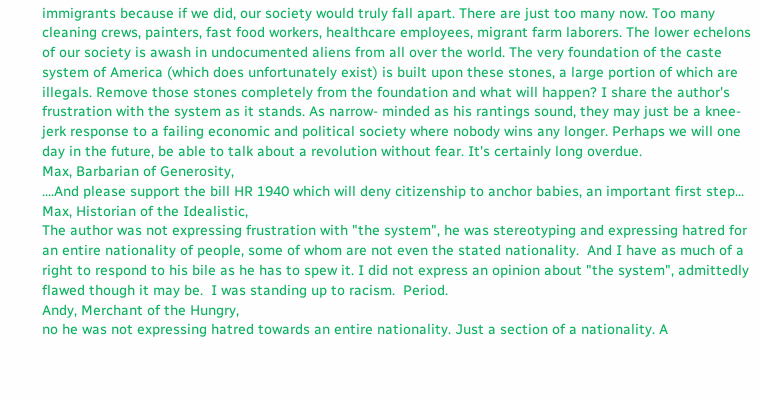immigrants because if we did, our society would truly fall apart. There are just too many now. Too many cleaning crews, painters, fast food workers, healthcare employees, migrant farm laborers. The lower echelons of our society is awash in undocumented aliens from all over the world. The very foundation of the caste system of America (which does unfortunately exist) is built upon these stones, a large portion of which are illegals. Remove those stones completely from the foundation and what will happen? I share the author's frustration with the system as it stands. As narrow- minded as his rantings sound, they may just be a knee- jerk response to a failing economic and political society where nobody wins any longer. Perhaps we will one day in the future, be able to talk about a revolution without fear. It's certainly long overdue.
Max, Barbarian of Generosity,
....And please support the bill HR 1940 which will deny citizenship to anchor babies, an important first step...
Max, Historian of the Idealistic,
The author was not expressing frustration with "the system", he was stereotyping and expressing hatred for an entire nationality of people, some of whom are not even the stated nationality.  And I have as much of a right to respond to his bile as he has to spew it. I did not express an opinion about "the system", admittedly flawed though it may be.  I was standing up to racism.  Period.
Andy, Merchant of the Hungry,
no he was not expressing hatred towards an entire nationality. Just a section of a nationality. A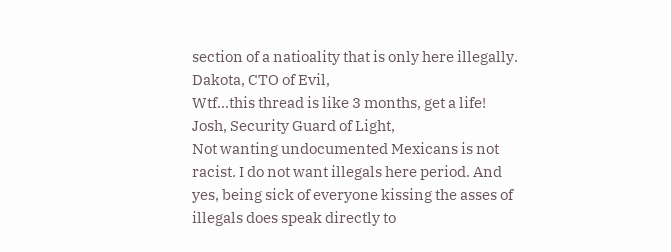section of a natioality that is only here illegally.
Dakota, CTO of Evil,
Wtf...this thread is like 3 months, get a life!
Josh, Security Guard of Light,
Not wanting undocumented Mexicans is not racist. I do not want illegals here period. And yes, being sick of everyone kissing the asses of illegals does speak directly to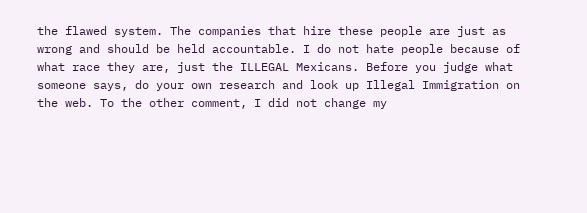the flawed system. The companies that hire these people are just as wrong and should be held accountable. I do not hate people because of what race they are, just the ILLEGAL Mexicans. Before you judge what someone says, do your own research and look up Illegal Immigration on the web. To the other comment, I did not change my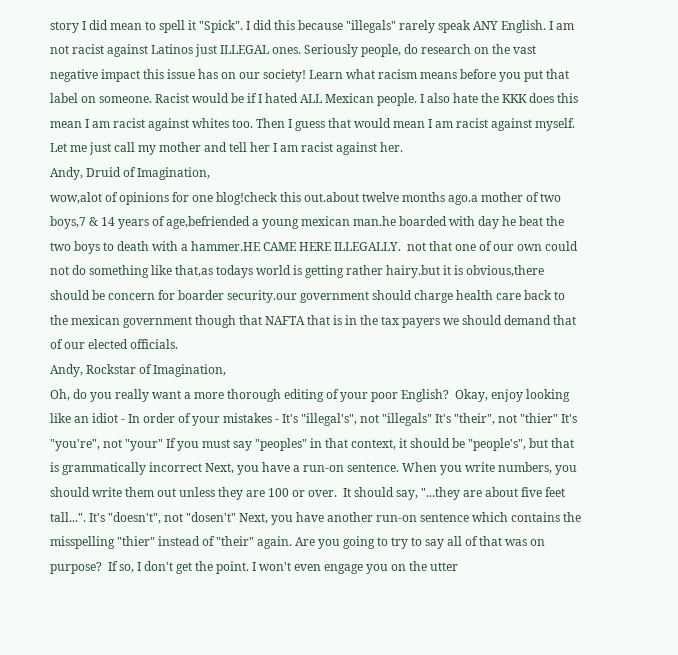story I did mean to spell it "Spick". I did this because "illegals" rarely speak ANY English. I am not racist against Latinos just ILLEGAL ones. Seriously people, do research on the vast negative impact this issue has on our society! Learn what racism means before you put that label on someone. Racist would be if I hated ALL Mexican people. I also hate the KKK does this mean I am racist against whites too. Then I guess that would mean I am racist against myself. Let me just call my mother and tell her I am racist against her.
Andy, Druid of Imagination,
wow,alot of opinions for one blog!check this out.about twelve months ago.a mother of two boys,7 & 14 years of age,befriended a young mexican man.he boarded with day he beat the two boys to death with a hammer.HE CAME HERE ILLEGALLY.  not that one of our own could not do something like that,as todays world is getting rather hairy.but it is obvious,there should be concern for boarder security.our government should charge health care back to the mexican government though that NAFTA that is in the tax payers we should demand that of our elected officials.
Andy, Rockstar of Imagination,
Oh, do you really want a more thorough editing of your poor English?  Okay, enjoy looking like an idiot - In order of your mistakes - It's "illegal's", not "illegals" It's "their", not "thier" It's "you're", not "your" If you must say "peoples" in that context, it should be "people's", but that is grammatically incorrect Next, you have a run-on sentence. When you write numbers, you should write them out unless they are 100 or over.  It should say, "...they are about five feet tall...". It's "doesn't", not "dosen't" Next, you have another run-on sentence which contains the misspelling "thier" instead of "their" again. Are you going to try to say all of that was on purpose?  If so, I don't get the point. I won't even engage you on the utter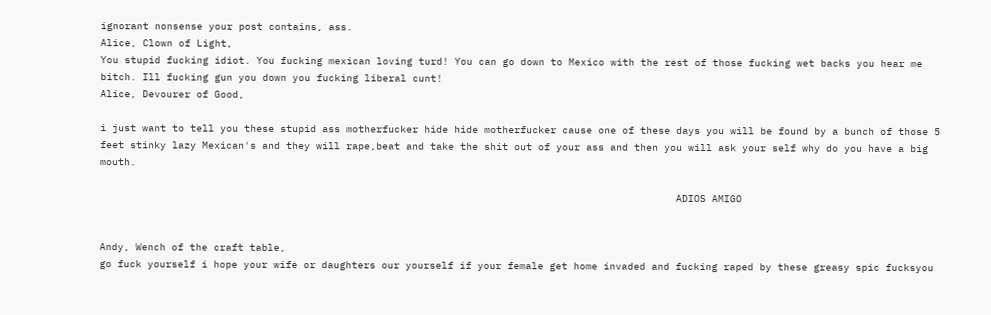ignorant nonsense your post contains, ass.
Alice, Clown of Light,
You stupid fucking idiot. You fucking mexican loving turd! You can go down to Mexico with the rest of those fucking wet backs you hear me bitch. Ill fucking gun you down you fucking liberal cunt!
Alice, Devourer of Good,

i just want to tell you these stupid ass motherfucker hide hide motherfucker cause one of these days you will be found by a bunch of those 5 feet stinky lazy Mexican's and they will rape,beat and take the shit out of your ass and then you will ask your self why do you have a big mouth.

                                                                                                ADIOS AMIGO


Andy, Wench of the craft table,
go fuck yourself i hope your wife or daughters our yourself if your female get home invaded and fucking raped by these greasy spic fucksyou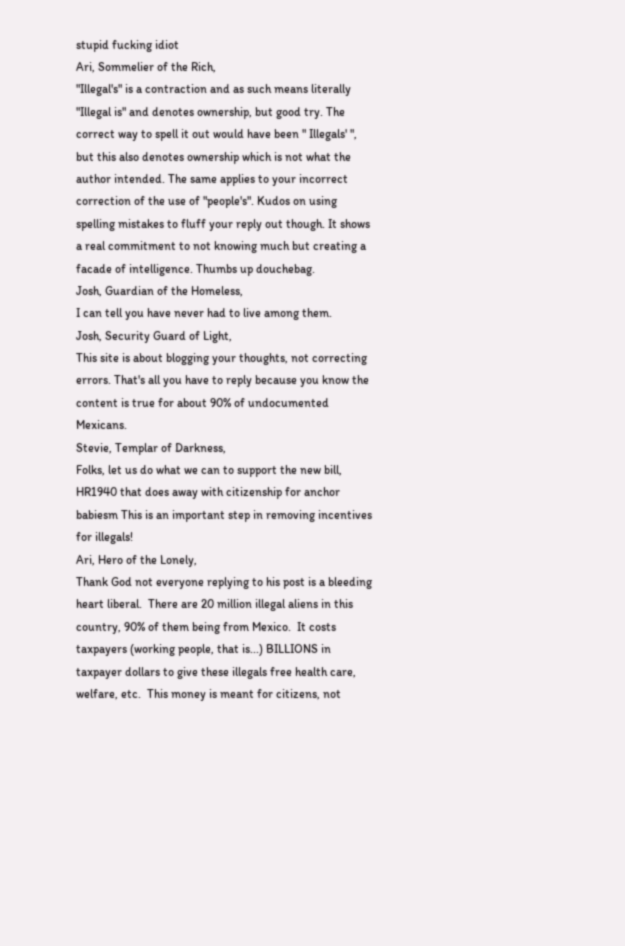stupid fucking idiot
Ari, Sommelier of the Rich,
"Illegal's" is a contraction and as such means literally "Illegal is" and denotes ownership, but good try. The correct way to spell it out would have been " Illegals' ", but this also denotes ownership which is not what the author intended. The same applies to your incorrect correction of the use of "people's". Kudos on using spelling mistakes to fluff your reply out though. It shows a real commitment to not knowing much but creating a facade of intelligence. Thumbs up douchebag.
Josh, Guardian of the Homeless,
I can tell you have never had to live among them.
Josh, Security Guard of Light,
This site is about blogging your thoughts, not correcting errors. That's all you have to reply because you know the content is true for about 90% of undocumented Mexicans.
Stevie, Templar of Darkness,
Folks, let us do what we can to support the new bill, HR1940 that does away with citizenship for anchor babiesm This is an important step in removing incentives for illegals!
Ari, Hero of the Lonely,
Thank God not everyone replying to his post is a bleeding heart liberal.  There are 20 million illegal aliens in this country, 90% of them being from Mexico.  It costs taxpayers (working people, that is...) BILLIONS in taxpayer dollars to give these illegals free health care, welfare, etc.  This money is meant for citizens, not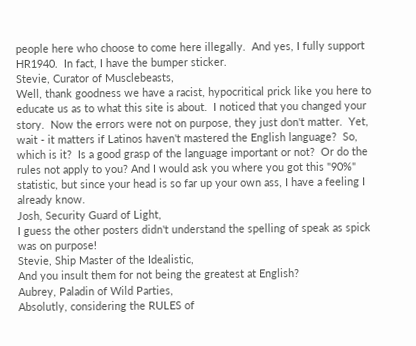people here who choose to come here illegally.  And yes, I fully support HR1940.  In fact, I have the bumper sticker.
Stevie, Curator of Musclebeasts,
Well, thank goodness we have a racist, hypocritical prick like you here to educate us as to what this site is about.  I noticed that you changed your story.  Now the errors were not on purpose, they just don't matter.  Yet, wait - it matters if Latinos haven't mastered the English language?  So, which is it?  Is a good grasp of the language important or not?  Or do the rules not apply to you? And I would ask you where you got this "90%" statistic, but since your head is so far up your own ass, I have a feeling I already know.
Josh, Security Guard of Light,
I guess the other posters didn't understand the spelling of speak as spick was on purpose!
Stevie, Ship Master of the Idealistic,
And you insult them for not being the greatest at English?
Aubrey, Paladin of Wild Parties,
Absolutly, considering the RULES of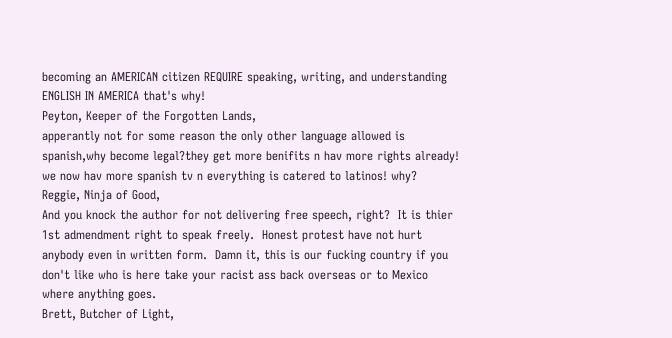becoming an AMERICAN citizen REQUIRE speaking, writing, and understanding ENGLISH IN AMERICA that's why!
Peyton, Keeper of the Forgotten Lands,
apperantly not for some reason the only other language allowed is spanish,why become legal?they get more benifits n hav more rights already! we now hav more spanish tv n everything is catered to latinos! why?
Reggie, Ninja of Good,
And you knock the author for not delivering free speech, right?  It is thier 1st admendment right to speak freely.  Honest protest have not hurt anybody even in written form.  Damn it, this is our fucking country if you don't like who is here take your racist ass back overseas or to Mexico where anything goes.
Brett, Butcher of Light,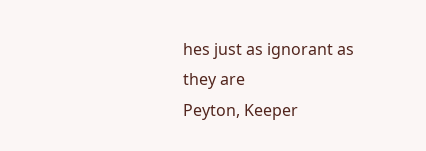hes just as ignorant as they are
Peyton, Keeper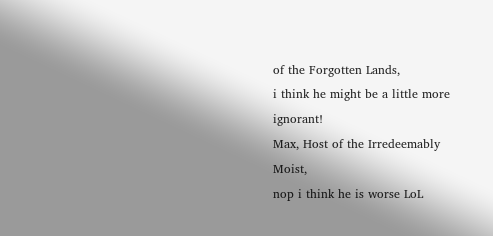of the Forgotten Lands,
i think he might be a little more ignorant!
Max, Host of the Irredeemably Moist,
nop i think he is worse LoL